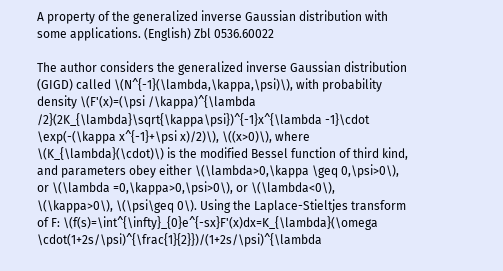A property of the generalized inverse Gaussian distribution with some applications. (English) Zbl 0536.60022

The author considers the generalized inverse Gaussian distribution (GIGD) called \(N^{-1}(\lambda,\kappa,\psi)\), with probability density \(F'(x)=(\psi /\kappa)^{\lambda /2}(2K_{\lambda}\sqrt{\kappa\psi})^{-1}x^{\lambda -1}\cdot \exp(-(\kappa x^{-1}+\psi x)/2)\), \((x>0)\), where \(K_{\lambda}(\cdot)\) is the modified Bessel function of third kind, and parameters obey either \(\lambda>0,\kappa \geq 0,\psi>0\), or \(\lambda =0,\kappa>0,\psi>0\), or \(\lambda<0\), \(\kappa>0\), \(\psi\geq 0\). Using the Laplace-Stieltjes transform of F: \(f(s)=\int^{\infty}_{0}e^{-sx}F'(x)dx=K_{\lambda}(\omega \cdot(1+2s/\psi)^{\frac{1}{2}})/(1+2s/\psi)^{\lambda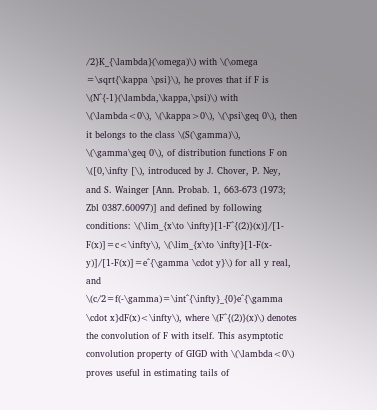/2}K_{\lambda}(\omega)\) with \(\omega =\sqrt{\kappa \psi}\), he proves that if F is \(N^{-1}(\lambda,\kappa,\psi)\) with \(\lambda<0\), \(\kappa>0\), \(\psi\geq 0\), then it belongs to the class \(S(\gamma)\), \(\gamma\geq 0\), of distribution functions F on \([0,\infty [\), introduced by J. Chover, P. Ney, and S. Wainger [Ann. Probab. 1, 663-673 (1973; Zbl 0387.60097)] and defined by following conditions: \(\lim_{x\to \infty}[1-F^{(2)}(x)]/[1-F(x)]=c<\infty\), \(\lim_{x\to \infty}[1-F(x-y)]/[1-F(x)]=e^{\gamma \cdot y}\) for all y real, and \(c/2=f(-\gamma)=\int^{\infty}_{0}e^{\gamma \cdot x}dF(x)<\infty\), where \(F^{(2)}(x)\) denotes the convolution of F with itself. This asymptotic convolution property of GIGD with \(\lambda<0\) proves useful in estimating tails of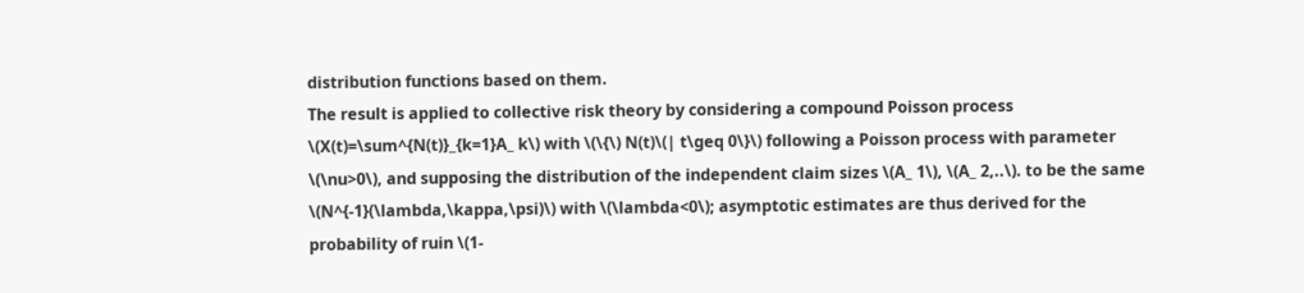distribution functions based on them.
The result is applied to collective risk theory by considering a compound Poisson process \(X(t)=\sum^{N(t)}_{k=1}A_ k\) with \(\{\) N(t)\(| t\geq 0\}\) following a Poisson process with parameter \(\nu>0\), and supposing the distribution of the independent claim sizes \(A_ 1\), \(A_ 2,..\). to be the same \(N^{-1}(\lambda,\kappa,\psi)\) with \(\lambda<0\); asymptotic estimates are thus derived for the probability of ruin \(1-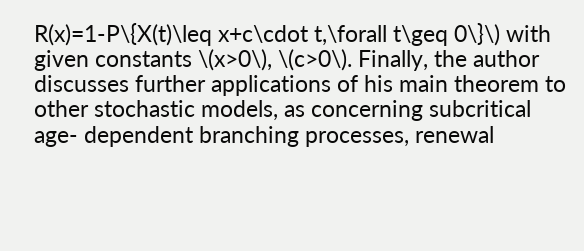R(x)=1-P\{X(t)\leq x+c\cdot t,\forall t\geq 0\}\) with given constants \(x>0\), \(c>0\). Finally, the author discusses further applications of his main theorem to other stochastic models, as concerning subcritical age- dependent branching processes, renewal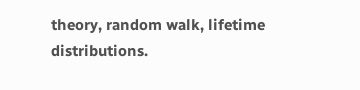theory, random walk, lifetime distributions.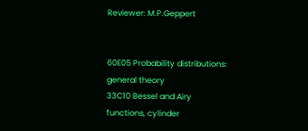Reviewer: M.P.Geppert


60E05 Probability distributions: general theory
33C10 Bessel and Airy functions, cylinder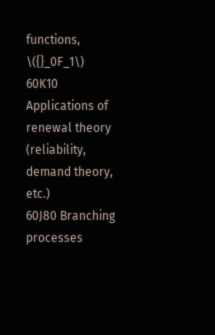functions, \({}_0F_1\)
60K10 Applications of renewal theory (reliability, demand theory, etc.)
60J80 Branching processes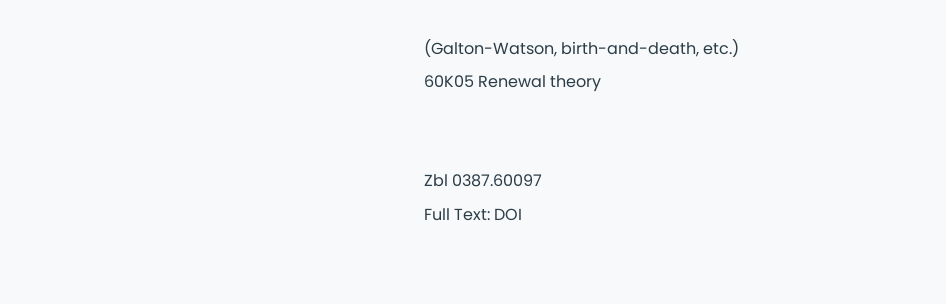(Galton-Watson, birth-and-death, etc.)
60K05 Renewal theory


Zbl 0387.60097
Full Text: DOI